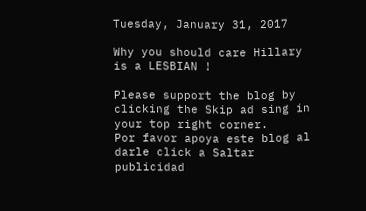Tuesday, January 31, 2017

Why you should care Hillary is a LESBIAN !

Please support the blog by clicking the Skip ad sing in your top right corner.
Por favor apoya este blog al darle click a Saltar publicidad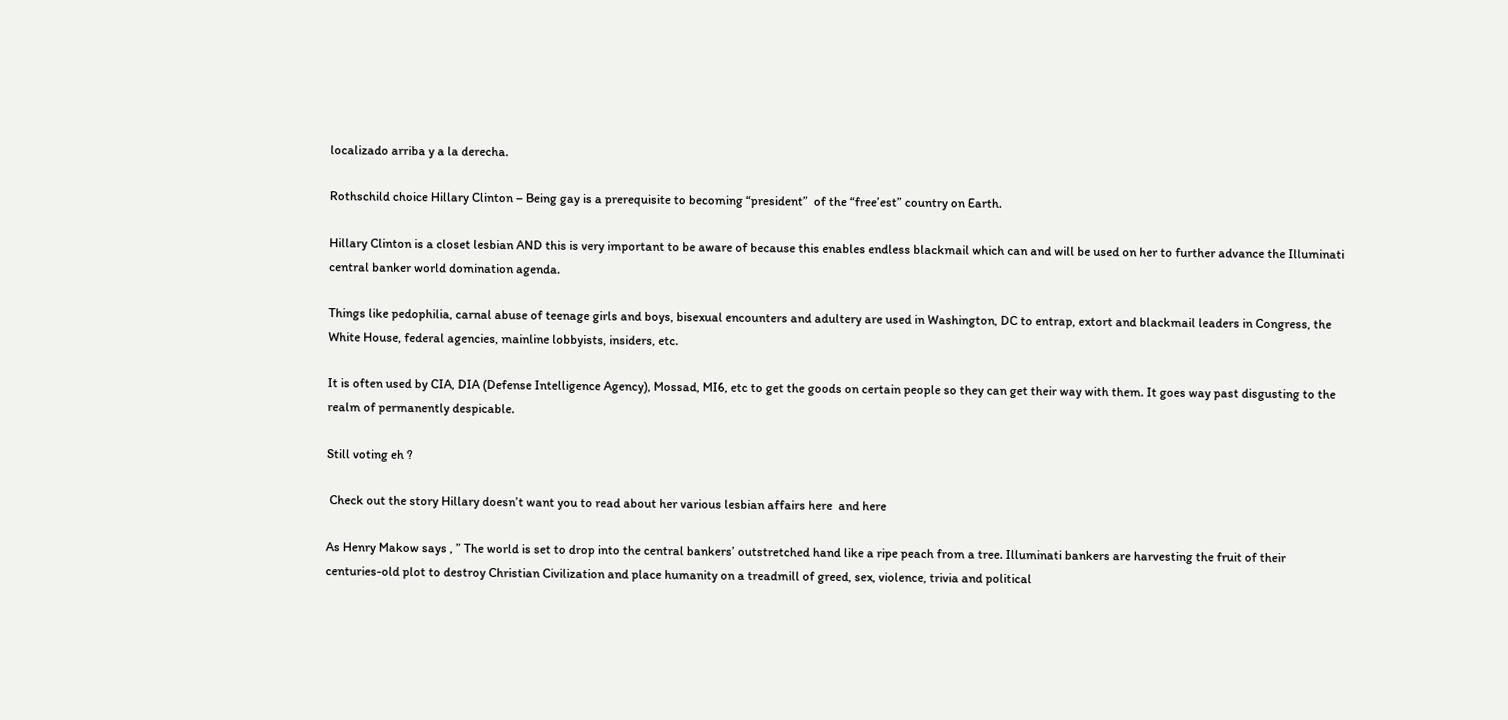localizado arriba y a la derecha.

Rothschild choice Hillary Clinton – Being gay is a prerequisite to becoming “president”  of the “free’est” country on Earth.

Hillary Clinton is a closet lesbian AND this is very important to be aware of because this enables endless blackmail which can and will be used on her to further advance the Illuminati central banker world domination agenda.

Things like pedophilia, carnal abuse of teenage girls and boys, bisexual encounters and adultery are used in Washington, DC to entrap, extort and blackmail leaders in Congress, the White House, federal agencies, mainline lobbyists, insiders, etc.

It is often used by CIA, DIA (Defense Intelligence Agency), Mossad, MI6, etc to get the goods on certain people so they can get their way with them. It goes way past disgusting to the realm of permanently despicable.

Still voting eh ?

 Check out the story Hillary doesn’t want you to read about her various lesbian affairs here  and here

As Henry Makow says , ” The world is set to drop into the central bankers’ outstretched hand like a ripe peach from a tree. Illuminati bankers are harvesting the fruit of their centuries-old plot to destroy Christian Civilization and place humanity on a treadmill of greed, sex, violence, trivia and political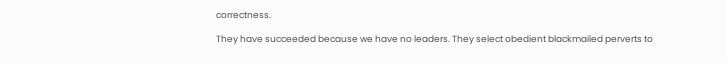correctness.

They have succeeded because we have no leaders. They select obedient blackmailed perverts to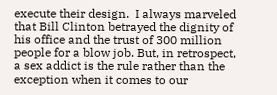execute their design.  I always marveled that Bill Clinton betrayed the dignity of his office and the trust of 300 million people for a blow job. But, in retrospect, a sex addict is the rule rather than the exception when it comes to our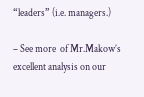“leaders” (i.e. managers.)

– See more  of Mr.Makow’s excellent analysis on our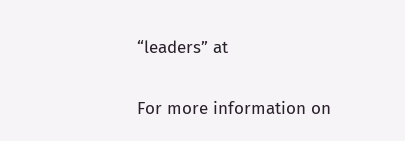“leaders” at

For more information on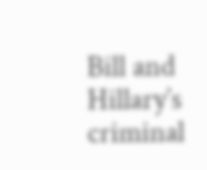Bill and Hillary’s criminal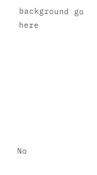background go here








No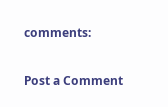comments:

Post a Comment